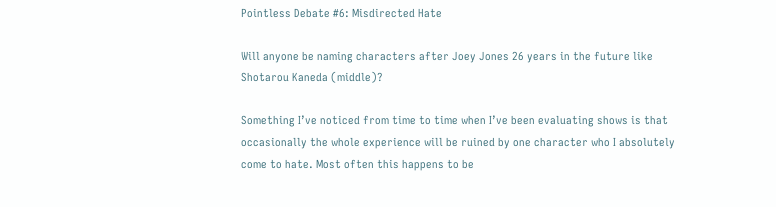Pointless Debate #6: Misdirected Hate

Will anyone be naming characters after Joey Jones 26 years in the future like Shotarou Kaneda (middle)?

Something I’ve noticed from time to time when I’ve been evaluating shows is that occasionally the whole experience will be ruined by one character who I absolutely come to hate. Most often this happens to be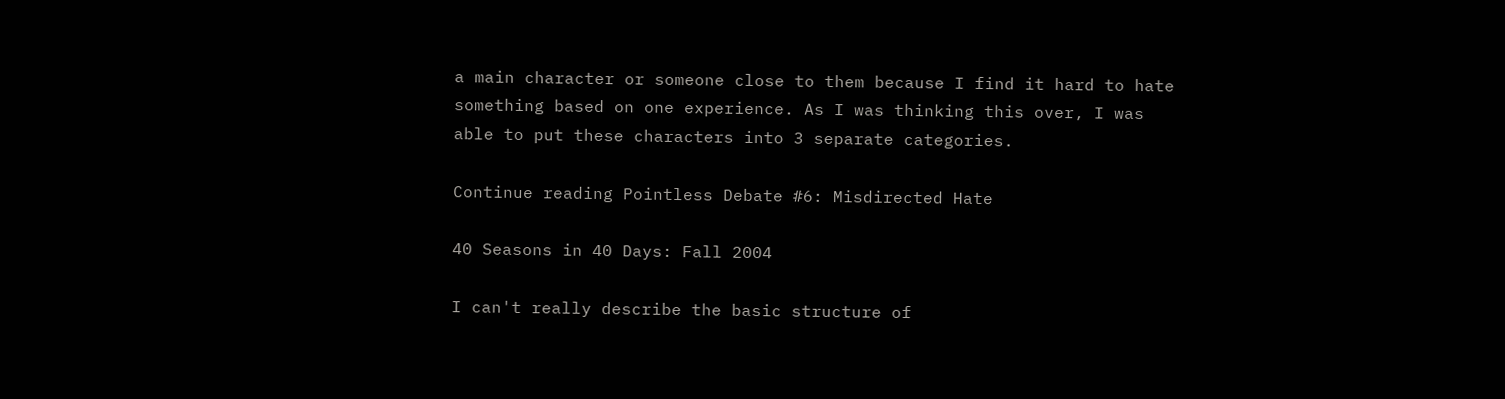a main character or someone close to them because I find it hard to hate something based on one experience. As I was thinking this over, I was able to put these characters into 3 separate categories.

Continue reading Pointless Debate #6: Misdirected Hate

40 Seasons in 40 Days: Fall 2004

I can't really describe the basic structure of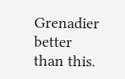Grenadier better than this.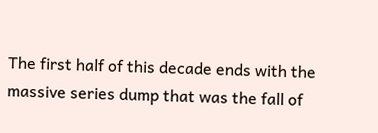The first half of this decade ends with the massive series dump that was the fall of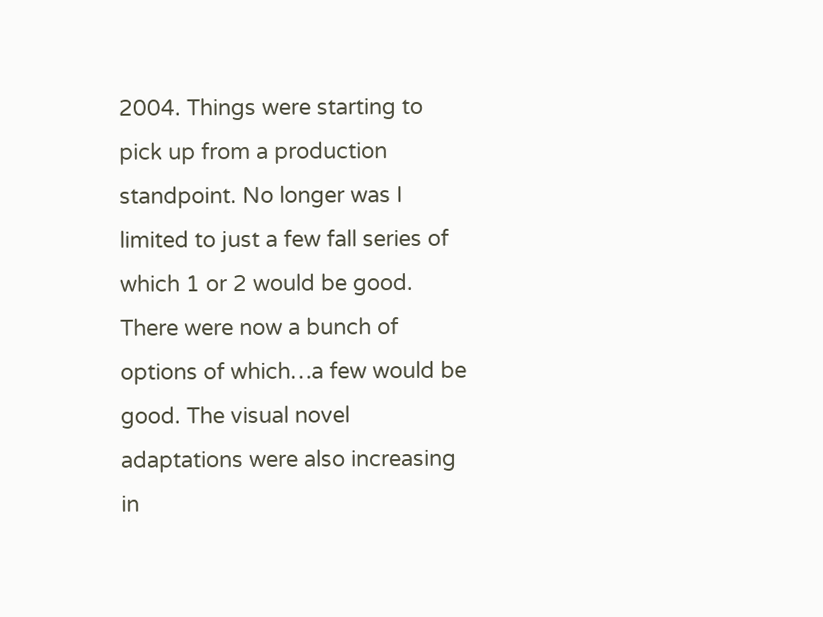2004. Things were starting to pick up from a production standpoint. No longer was I limited to just a few fall series of which 1 or 2 would be good. There were now a bunch of options of which…a few would be good. The visual novel adaptations were also increasing in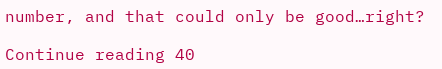number, and that could only be good…right?

Continue reading 40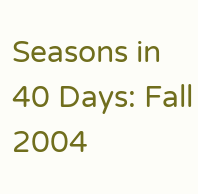Seasons in 40 Days: Fall 2004